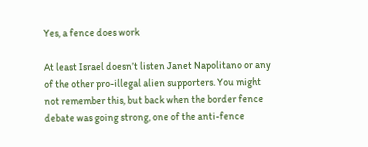Yes, a fence does work

At least Israel doesn’t listen Janet Napolitano or any of the other pro-illegal alien supporters. You might not remember this, but back when the border fence debate was going strong, one of the anti-fence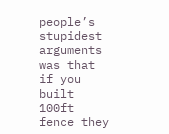people’s stupidest arguments was that if you built 100ft fence they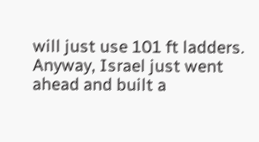will just use 101 ft ladders. Anyway, Israel just went ahead and built a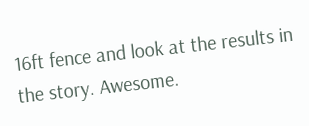16ft fence and look at the results in the story. Awesome.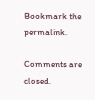Bookmark the permalink.

Comments are closed.